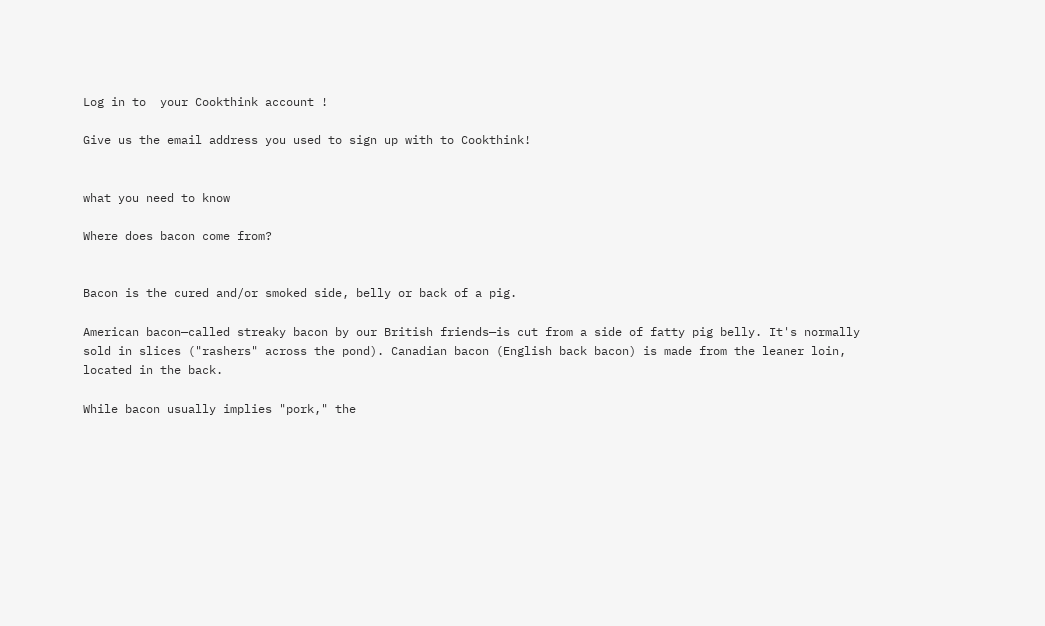Log in to  your Cookthink account !

Give us the email address you used to sign up with to Cookthink!


what you need to know

Where does bacon come from?


Bacon is the cured and/or smoked side, belly or back of a pig.

American bacon—called streaky bacon by our British friends—is cut from a side of fatty pig belly. It's normally sold in slices ("rashers" across the pond). Canadian bacon (English back bacon) is made from the leaner loin, located in the back.

While bacon usually implies "pork," the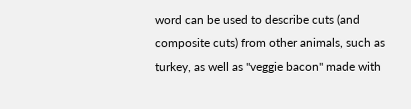word can be used to describe cuts (and composite cuts) from other animals, such as turkey, as well as "veggie bacon" made with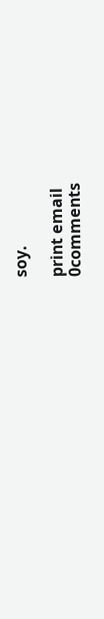soy.

print email
0comments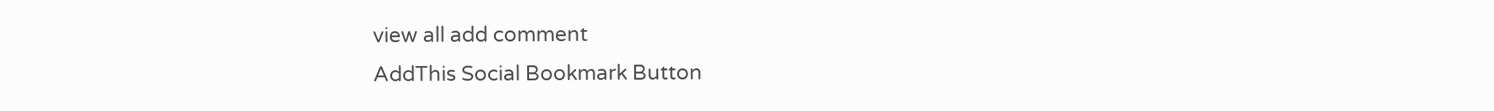view all add comment
AddThis Social Bookmark Button